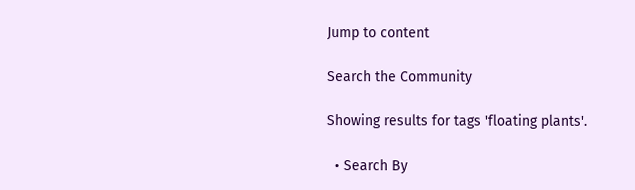Jump to content

Search the Community

Showing results for tags 'floating plants'.

  • Search By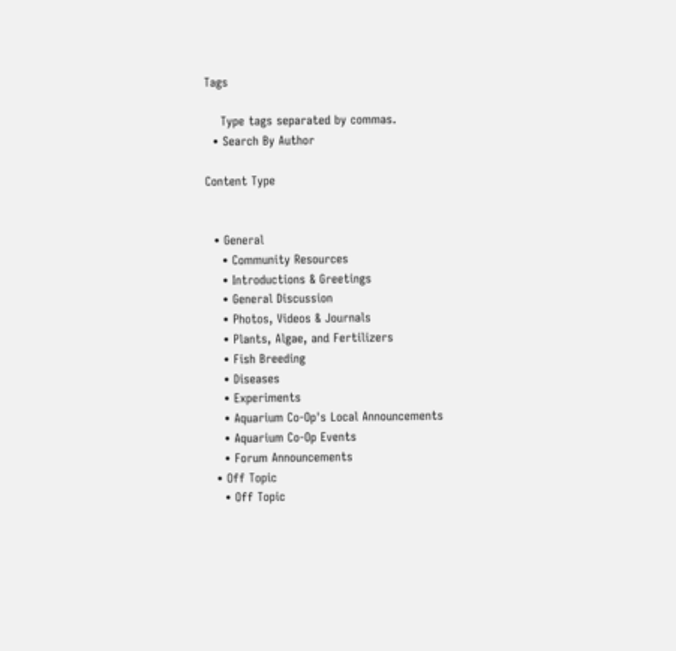Tags

    Type tags separated by commas.
  • Search By Author

Content Type


  • General
    • Community Resources
    • Introductions & Greetings
    • General Discussion
    • Photos, Videos & Journals
    • Plants, Algae, and Fertilizers
    • Fish Breeding
    • Diseases
    • Experiments
    • Aquarium Co-Op's Local Announcements
    • Aquarium Co-Op Events
    • Forum Announcements
  • Off Topic
    • Off Topic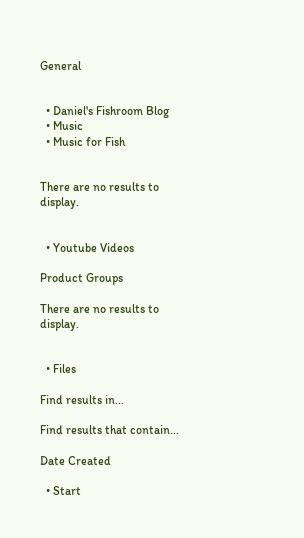General


  • Daniel's Fishroom Blog
  • Music
  • Music for Fish


There are no results to display.


  • Youtube Videos

Product Groups

There are no results to display.


  • Files

Find results in...

Find results that contain...

Date Created

  • Start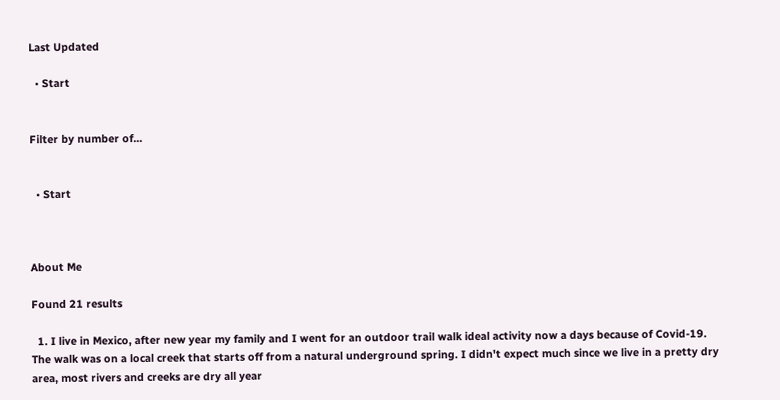Last Updated

  • Start


Filter by number of...


  • Start



About Me

Found 21 results

  1. I live in Mexico, after new year my family and I went for an outdoor trail walk ideal activity now a days because of Covid-19. The walk was on a local creek that starts off from a natural underground spring. I didn't expect much since we live in a pretty dry area, most rivers and creeks are dry all year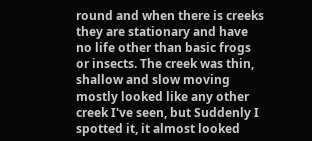round and when there is creeks they are stationary and have no life other than basic frogs or insects. The creek was thin, shallow and slow moving mostly looked like any other creek I've seen, but Suddenly I spotted it, it almost looked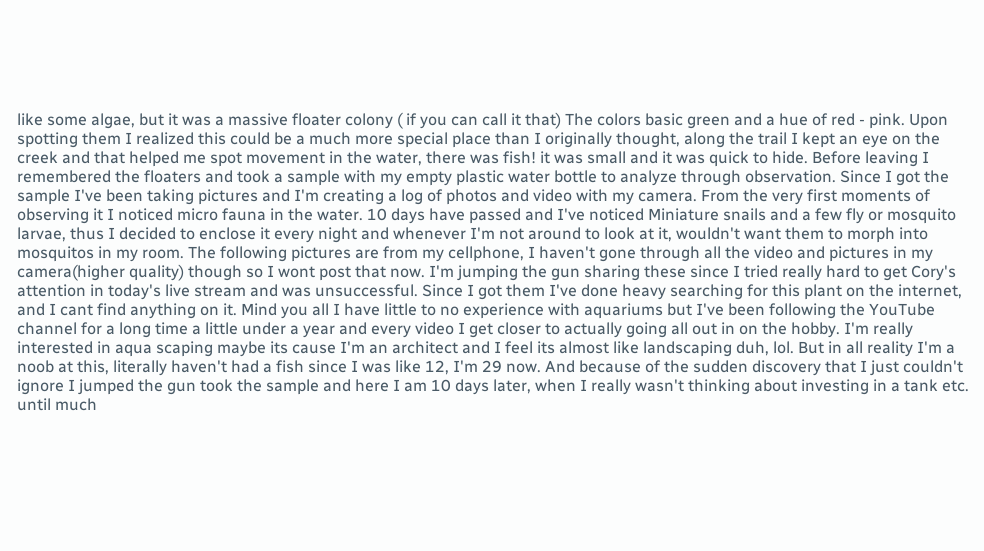like some algae, but it was a massive floater colony ( if you can call it that) The colors basic green and a hue of red - pink. Upon spotting them I realized this could be a much more special place than I originally thought, along the trail I kept an eye on the creek and that helped me spot movement in the water, there was fish! it was small and it was quick to hide. Before leaving I remembered the floaters and took a sample with my empty plastic water bottle to analyze through observation. Since I got the sample I've been taking pictures and I'm creating a log of photos and video with my camera. From the very first moments of observing it I noticed micro fauna in the water. 10 days have passed and I've noticed Miniature snails and a few fly or mosquito larvae, thus I decided to enclose it every night and whenever I'm not around to look at it, wouldn't want them to morph into mosquitos in my room. The following pictures are from my cellphone, I haven't gone through all the video and pictures in my camera(higher quality) though so I wont post that now. I'm jumping the gun sharing these since I tried really hard to get Cory's attention in today's live stream and was unsuccessful. Since I got them I've done heavy searching for this plant on the internet, and I cant find anything on it. Mind you all I have little to no experience with aquariums but I've been following the YouTube channel for a long time a little under a year and every video I get closer to actually going all out in on the hobby. I'm really interested in aqua scaping maybe its cause I'm an architect and I feel its almost like landscaping duh, lol. But in all reality I'm a noob at this, literally haven't had a fish since I was like 12, I'm 29 now. And because of the sudden discovery that I just couldn't ignore I jumped the gun took the sample and here I am 10 days later, when I really wasn't thinking about investing in a tank etc. until much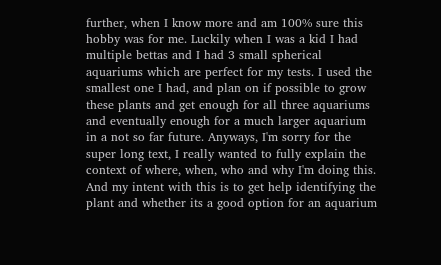further, when I know more and am 100% sure this hobby was for me. Luckily when I was a kid I had multiple bettas and I had 3 small spherical aquariums which are perfect for my tests. I used the smallest one I had, and plan on if possible to grow these plants and get enough for all three aquariums and eventually enough for a much larger aquarium in a not so far future. Anyways, I'm sorry for the super long text, I really wanted to fully explain the context of where, when, who and why I'm doing this. And my intent with this is to get help identifying the plant and whether its a good option for an aquarium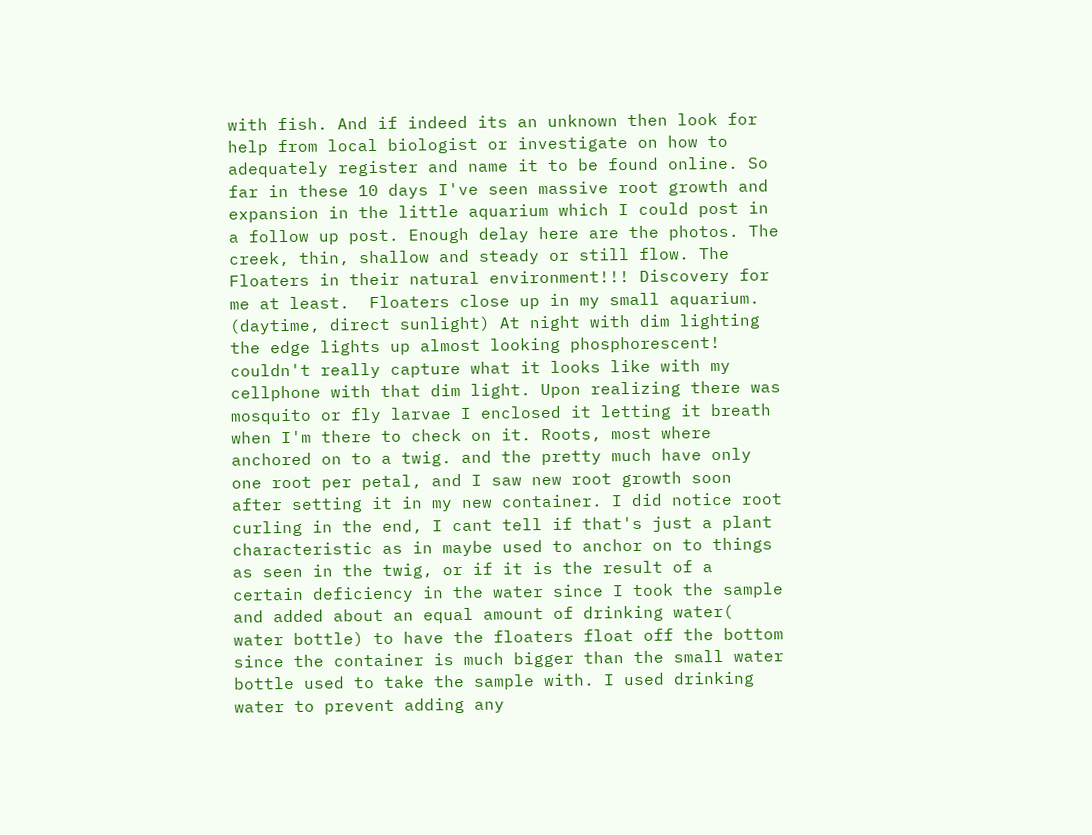with fish. And if indeed its an unknown then look for help from local biologist or investigate on how to adequately register and name it to be found online. So far in these 10 days I've seen massive root growth and expansion in the little aquarium which I could post in a follow up post. Enough delay here are the photos. The creek, thin, shallow and steady or still flow. The Floaters in their natural environment!!! Discovery for me at least.  Floaters close up in my small aquarium. (daytime, direct sunlight) At night with dim lighting the edge lights up almost looking phosphorescent! couldn't really capture what it looks like with my cellphone with that dim light. Upon realizing there was mosquito or fly larvae I enclosed it letting it breath when I'm there to check on it. Roots, most where anchored on to a twig. and the pretty much have only one root per petal, and I saw new root growth soon after setting it in my new container. I did notice root curling in the end, I cant tell if that's just a plant characteristic as in maybe used to anchor on to things as seen in the twig, or if it is the result of a certain deficiency in the water since I took the sample and added about an equal amount of drinking water( water bottle) to have the floaters float off the bottom since the container is much bigger than the small water bottle used to take the sample with. I used drinking water to prevent adding any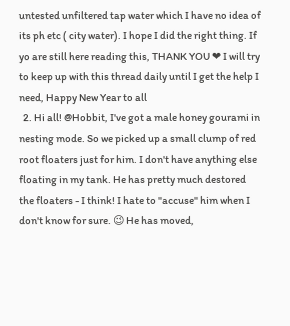untested unfiltered tap water which I have no idea of its ph etc ( city water). I hope I did the right thing. If yo are still here reading this, THANK YOU ❤ I will try to keep up with this thread daily until I get the help I need, Happy New Year to all
  2. Hi all! @Hobbit, I've got a male honey gourami in nesting mode. So we picked up a small clump of red root floaters just for him. I don't have anything else floating in my tank. He has pretty much destored the floaters - I think! I hate to "accuse" him when I don't know for sure. 😉 He has moved,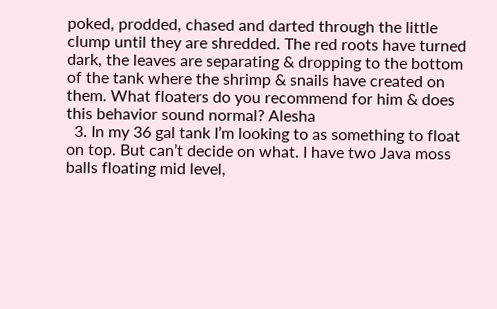poked, prodded, chased and darted through the little clump until they are shredded. The red roots have turned dark, the leaves are separating & dropping to the bottom of the tank where the shrimp & snails have created on them. What floaters do you recommend for him & does this behavior sound normal? Alesha
  3. In my 36 gal tank I’m looking to as something to float on top. But can’t decide on what. I have two Java moss balls floating mid level,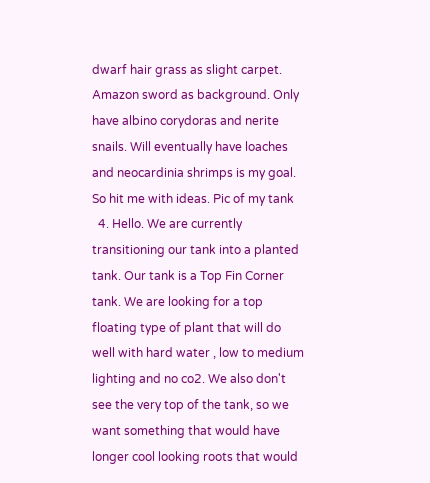dwarf hair grass as slight carpet. Amazon sword as background. Only have albino corydoras and nerite snails. Will eventually have loaches and neocardinia shrimps is my goal. So hit me with ideas. Pic of my tank
  4. Hello. We are currently transitioning our tank into a planted tank. Our tank is a Top Fin Corner tank. We are looking for a top floating type of plant that will do well with hard water , low to medium lighting and no co2. We also don't see the very top of the tank, so we want something that would have longer cool looking roots that would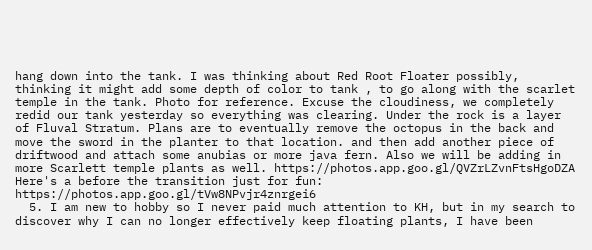hang down into the tank. I was thinking about Red Root Floater possibly, thinking it might add some depth of color to tank , to go along with the scarlet temple in the tank. Photo for reference. Excuse the cloudiness, we completely redid our tank yesterday so everything was clearing. Under the rock is a layer of Fluval Stratum. Plans are to eventually remove the octopus in the back and move the sword in the planter to that location. and then add another piece of driftwood and attach some anubias or more java fern. Also we will be adding in more Scarlett temple plants as well. https://photos.app.goo.gl/QVZrLZvnFtsHgoDZA Here's a before the transition just for fun:  https://photos.app.goo.gl/tVw8NPvjr4znrgei6
  5. I am new to hobby so I never paid much attention to KH, but in my search to discover why I can no longer effectively keep floating plants, I have been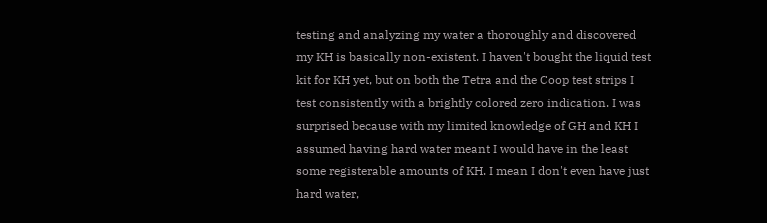testing and analyzing my water a thoroughly and discovered my KH is basically non-existent. I haven't bought the liquid test kit for KH yet, but on both the Tetra and the Coop test strips I test consistently with a brightly colored zero indication. I was surprised because with my limited knowledge of GH and KH I assumed having hard water meant I would have in the least some registerable amounts of KH. I mean I don't even have just hard water,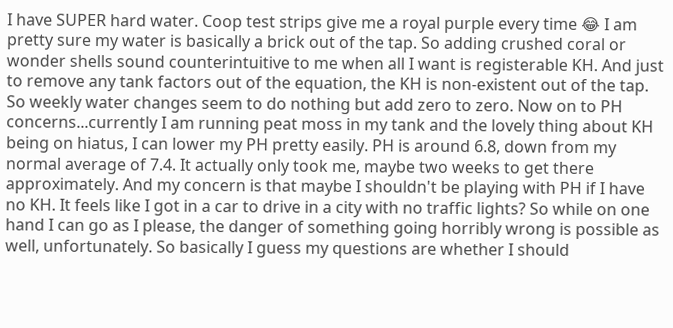I have SUPER hard water. Coop test strips give me a royal purple every time 😂 I am pretty sure my water is basically a brick out of the tap. So adding crushed coral or wonder shells sound counterintuitive to me when all I want is registerable KH. And just to remove any tank factors out of the equation, the KH is non-existent out of the tap. So weekly water changes seem to do nothing but add zero to zero. Now on to PH concerns...currently I am running peat moss in my tank and the lovely thing about KH being on hiatus, I can lower my PH pretty easily. PH is around 6.8, down from my normal average of 7.4. It actually only took me, maybe two weeks to get there approximately. And my concern is that maybe I shouldn't be playing with PH if I have no KH. It feels like I got in a car to drive in a city with no traffic lights? So while on one hand I can go as I please, the danger of something going horribly wrong is possible as well, unfortunately. So basically I guess my questions are whether I should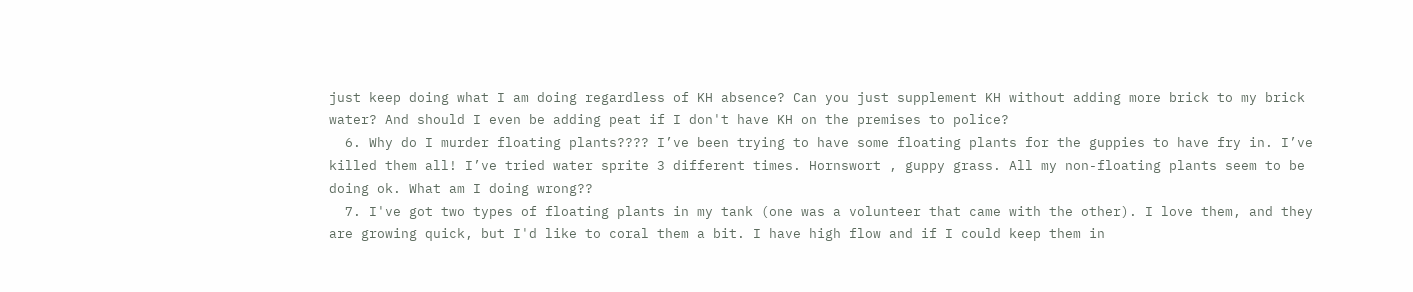just keep doing what I am doing regardless of KH absence? Can you just supplement KH without adding more brick to my brick water? And should I even be adding peat if I don't have KH on the premises to police?
  6. Why do I murder floating plants???? I’ve been trying to have some floating plants for the guppies to have fry in. I’ve killed them all! I’ve tried water sprite 3 different times. Hornswort , guppy grass. All my non-floating plants seem to be doing ok. What am I doing wrong??
  7. I've got two types of floating plants in my tank (one was a volunteer that came with the other). I love them, and they are growing quick, but I'd like to coral them a bit. I have high flow and if I could keep them in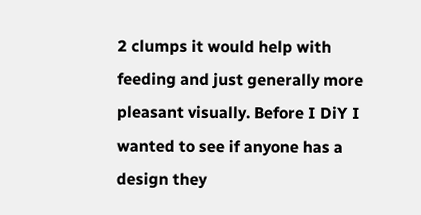2 clumps it would help with feeding and just generally more pleasant visually. Before I DiY I wanted to see if anyone has a design they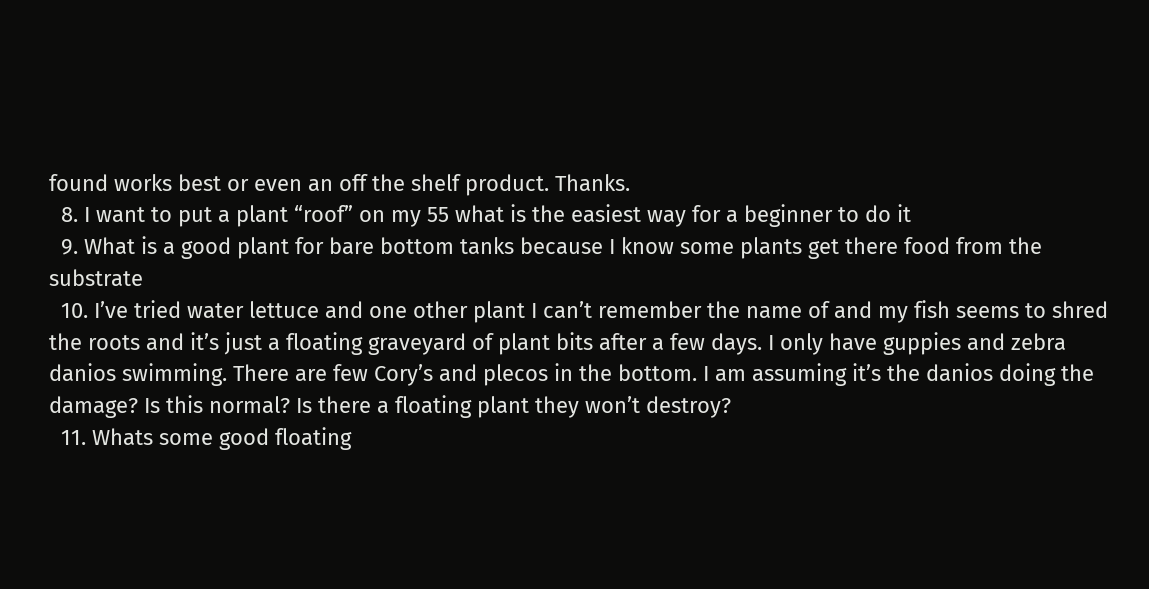found works best or even an off the shelf product. Thanks.
  8. I want to put a plant “roof” on my 55 what is the easiest way for a beginner to do it
  9. What is a good plant for bare bottom tanks because I know some plants get there food from the substrate
  10. I’ve tried water lettuce and one other plant I can’t remember the name of and my fish seems to shred the roots and it’s just a floating graveyard of plant bits after a few days. I only have guppies and zebra danios swimming. There are few Cory’s and plecos in the bottom. I am assuming it’s the danios doing the damage? Is this normal? Is there a floating plant they won’t destroy?
  11. Whats some good floating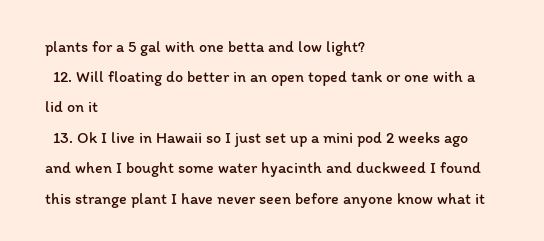plants for a 5 gal with one betta and low light?
  12. Will floating do better in an open toped tank or one with a lid on it
  13. Ok I live in Hawaii so I just set up a mini pod 2 weeks ago and when I bought some water hyacinth and duckweed I found this strange plant I have never seen before anyone know what it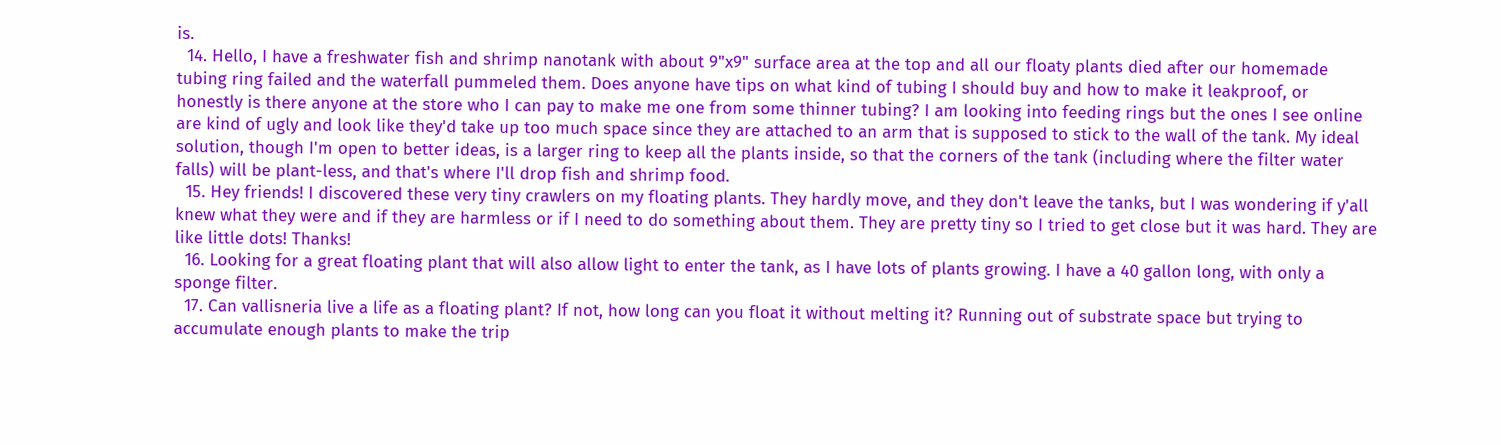is.
  14. Hello, I have a freshwater fish and shrimp nanotank with about 9"x9" surface area at the top and all our floaty plants died after our homemade tubing ring failed and the waterfall pummeled them. Does anyone have tips on what kind of tubing I should buy and how to make it leakproof, or honestly is there anyone at the store who I can pay to make me one from some thinner tubing? I am looking into feeding rings but the ones I see online are kind of ugly and look like they'd take up too much space since they are attached to an arm that is supposed to stick to the wall of the tank. My ideal solution, though I'm open to better ideas, is a larger ring to keep all the plants inside, so that the corners of the tank (including where the filter water falls) will be plant-less, and that's where I'll drop fish and shrimp food.
  15. Hey friends! I discovered these very tiny crawlers on my floating plants. They hardly move, and they don't leave the tanks, but I was wondering if y'all knew what they were and if they are harmless or if I need to do something about them. They are pretty tiny so I tried to get close but it was hard. They are like little dots! Thanks!
  16. Looking for a great floating plant that will also allow light to enter the tank, as I have lots of plants growing. I have a 40 gallon long, with only a sponge filter.
  17. Can vallisneria live a life as a floating plant? If not, how long can you float it without melting it? Running out of substrate space but trying to accumulate enough plants to make the trip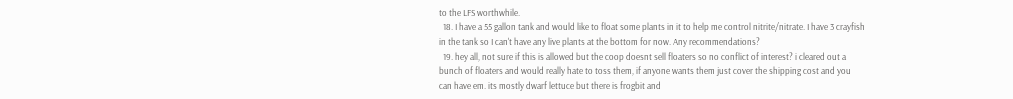to the LFS worthwhile.
  18. I have a 55 gallon tank and would like to float some plants in it to help me control nitrite/nitrate. I have 3 crayfish in the tank so I can't have any live plants at the bottom for now. Any recommendations?
  19. hey all, not sure if this is allowed but the coop doesnt sell floaters so no conflict of interest? i cleared out a bunch of floaters and would really hate to toss them, if anyone wants them just cover the shipping cost and you can have em. its mostly dwarf lettuce but there is frogbit and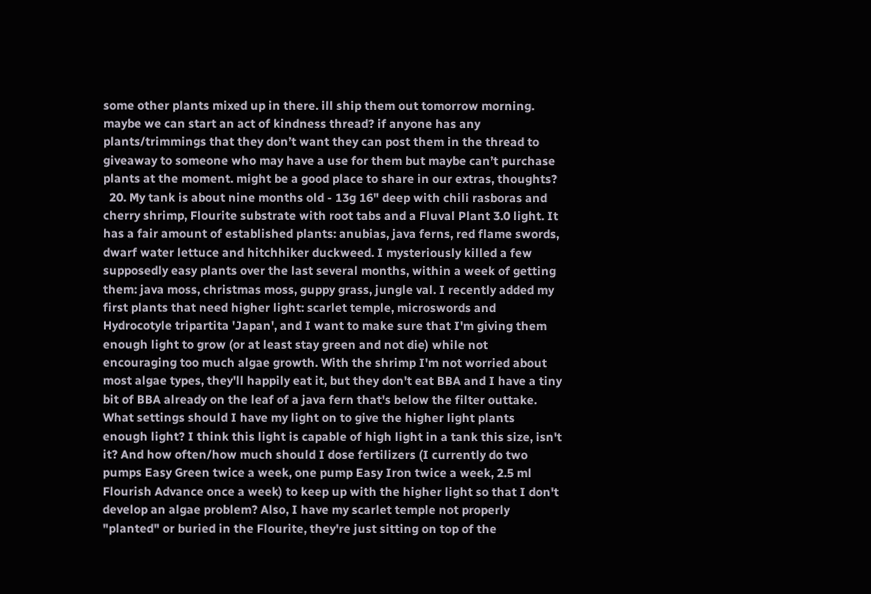some other plants mixed up in there. ill ship them out tomorrow morning. maybe we can start an act of kindness thread? if anyone has any plants/trimmings that they don’t want they can post them in the thread to giveaway to someone who may have a use for them but maybe can’t purchase plants at the moment. might be a good place to share in our extras, thoughts?
  20. My tank is about nine months old - 13g 16" deep with chili rasboras and cherry shrimp, Flourite substrate with root tabs and a Fluval Plant 3.0 light. It has a fair amount of established plants: anubias, java ferns, red flame swords, dwarf water lettuce and hitchhiker duckweed. I mysteriously killed a few supposedly easy plants over the last several months, within a week of getting them: java moss, christmas moss, guppy grass, jungle val. I recently added my first plants that need higher light: scarlet temple, microswords and Hydrocotyle tripartita 'Japan', and I want to make sure that I'm giving them enough light to grow (or at least stay green and not die) while not encouraging too much algae growth. With the shrimp I'm not worried about most algae types, they'll happily eat it, but they don't eat BBA and I have a tiny bit of BBA already on the leaf of a java fern that's below the filter outtake. What settings should I have my light on to give the higher light plants enough light? I think this light is capable of high light in a tank this size, isn't it? And how often/how much should I dose fertilizers (I currently do two pumps Easy Green twice a week, one pump Easy Iron twice a week, 2.5 ml Flourish Advance once a week) to keep up with the higher light so that I don't develop an algae problem? Also, I have my scarlet temple not properly "planted" or buried in the Flourite, they're just sitting on top of the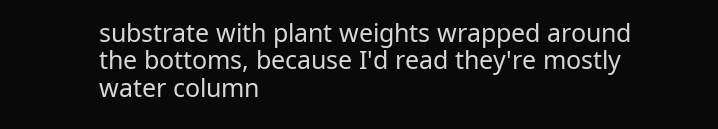substrate with plant weights wrapped around the bottoms, because I'd read they're mostly water column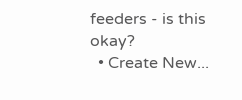feeders - is this okay?
  • Create New...